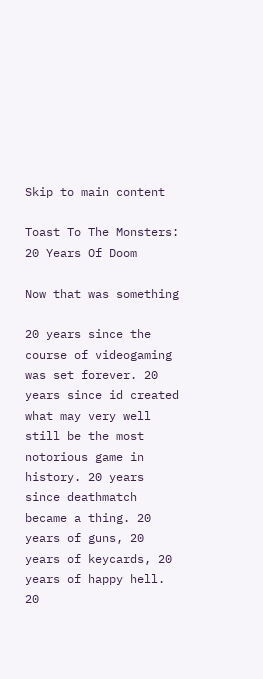Skip to main content

Toast To The Monsters: 20 Years Of Doom

Now that was something

20 years since the course of videogaming was set forever. 20 years since id created what may very well still be the most notorious game in history. 20 years since deathmatch became a thing. 20 years of guns, 20 years of keycards, 20 years of happy hell. 20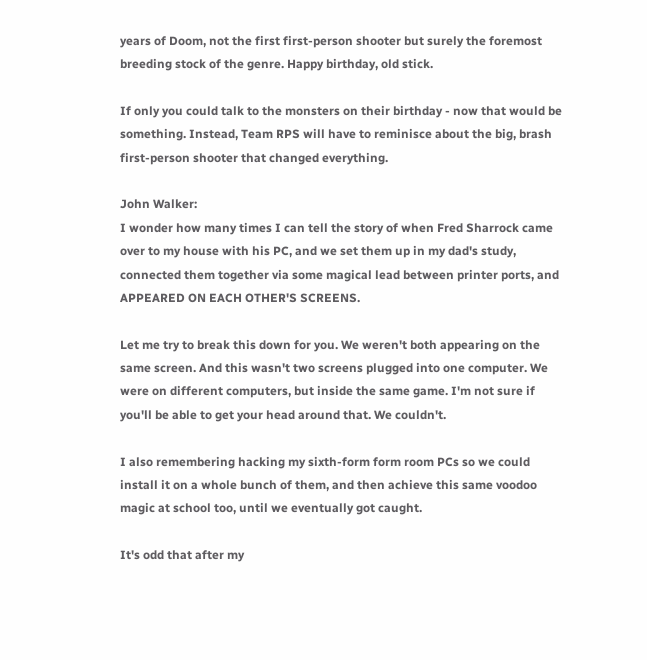years of Doom, not the first first-person shooter but surely the foremost breeding stock of the genre. Happy birthday, old stick.

If only you could talk to the monsters on their birthday - now that would be something. Instead, Team RPS will have to reminisce about the big, brash first-person shooter that changed everything.

John Walker:
I wonder how many times I can tell the story of when Fred Sharrock came over to my house with his PC, and we set them up in my dad's study, connected them together via some magical lead between printer ports, and APPEARED ON EACH OTHER'S SCREENS.

Let me try to break this down for you. We weren't both appearing on the same screen. And this wasn't two screens plugged into one computer. We were on different computers, but inside the same game. I'm not sure if you'll be able to get your head around that. We couldn't.

I also remembering hacking my sixth-form form room PCs so we could install it on a whole bunch of them, and then achieve this same voodoo magic at school too, until we eventually got caught.

It's odd that after my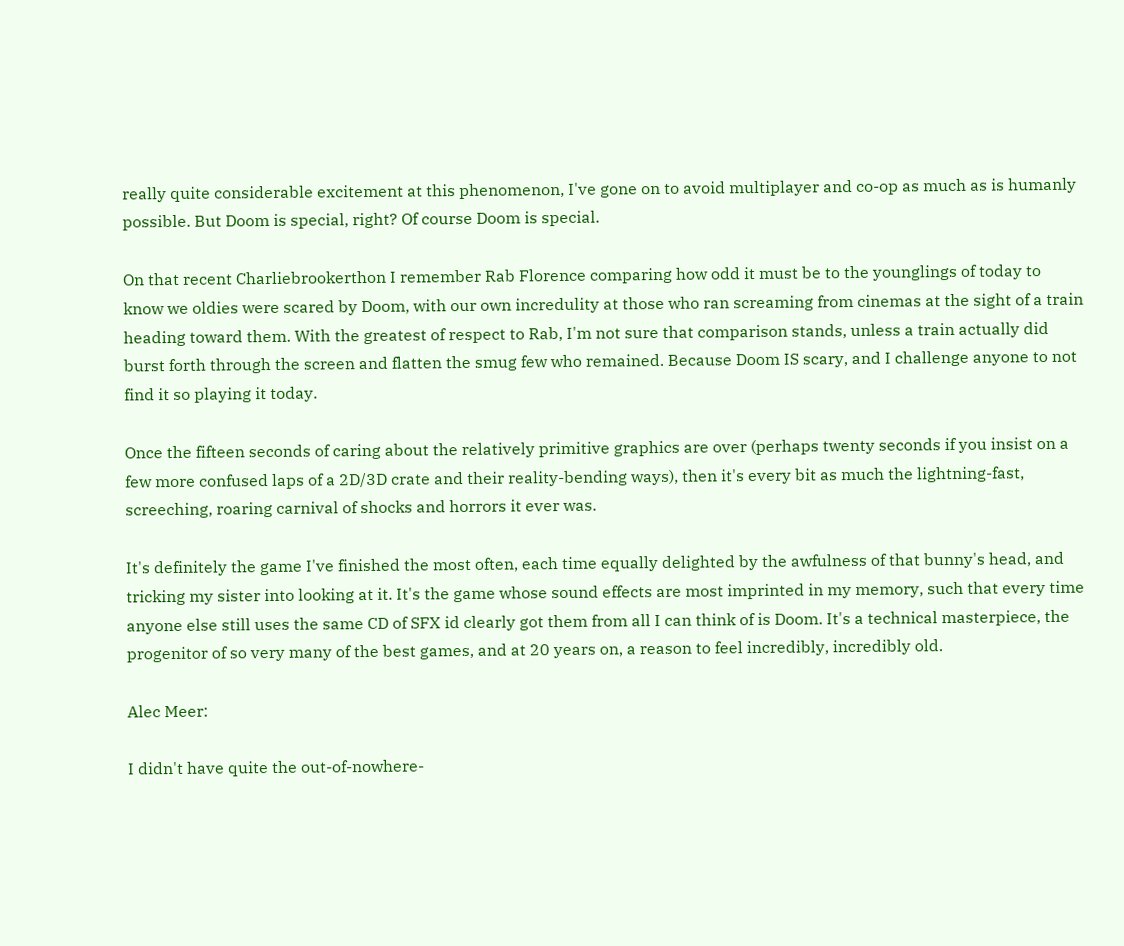really quite considerable excitement at this phenomenon, I've gone on to avoid multiplayer and co-op as much as is humanly possible. But Doom is special, right? Of course Doom is special.

On that recent Charliebrookerthon I remember Rab Florence comparing how odd it must be to the younglings of today to know we oldies were scared by Doom, with our own incredulity at those who ran screaming from cinemas at the sight of a train heading toward them. With the greatest of respect to Rab, I'm not sure that comparison stands, unless a train actually did burst forth through the screen and flatten the smug few who remained. Because Doom IS scary, and I challenge anyone to not find it so playing it today.

Once the fifteen seconds of caring about the relatively primitive graphics are over (perhaps twenty seconds if you insist on a few more confused laps of a 2D/3D crate and their reality-bending ways), then it's every bit as much the lightning-fast, screeching, roaring carnival of shocks and horrors it ever was.

It's definitely the game I've finished the most often, each time equally delighted by the awfulness of that bunny's head, and tricking my sister into looking at it. It's the game whose sound effects are most imprinted in my memory, such that every time anyone else still uses the same CD of SFX id clearly got them from all I can think of is Doom. It's a technical masterpiece, the progenitor of so very many of the best games, and at 20 years on, a reason to feel incredibly, incredibly old.

Alec Meer:

I didn't have quite the out-of-nowhere-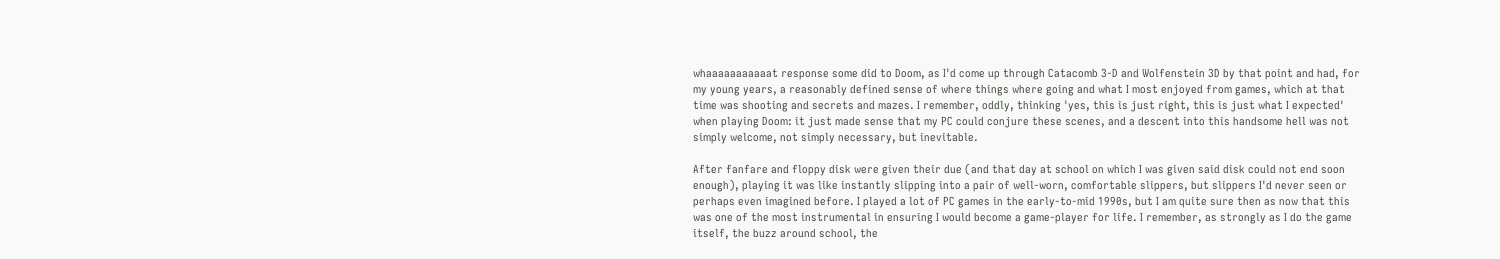whaaaaaaaaaaat response some did to Doom, as I'd come up through Catacomb 3-D and Wolfenstein 3D by that point and had, for my young years, a reasonably defined sense of where things where going and what I most enjoyed from games, which at that time was shooting and secrets and mazes. I remember, oddly, thinking 'yes, this is just right, this is just what I expected' when playing Doom: it just made sense that my PC could conjure these scenes, and a descent into this handsome hell was not simply welcome, not simply necessary, but inevitable.

After fanfare and floppy disk were given their due (and that day at school on which I was given said disk could not end soon enough), playing it was like instantly slipping into a pair of well-worn, comfortable slippers, but slippers I'd never seen or perhaps even imagined before. I played a lot of PC games in the early-to-mid 1990s, but I am quite sure then as now that this was one of the most instrumental in ensuring I would become a game-player for life. I remember, as strongly as I do the game itself, the buzz around school, the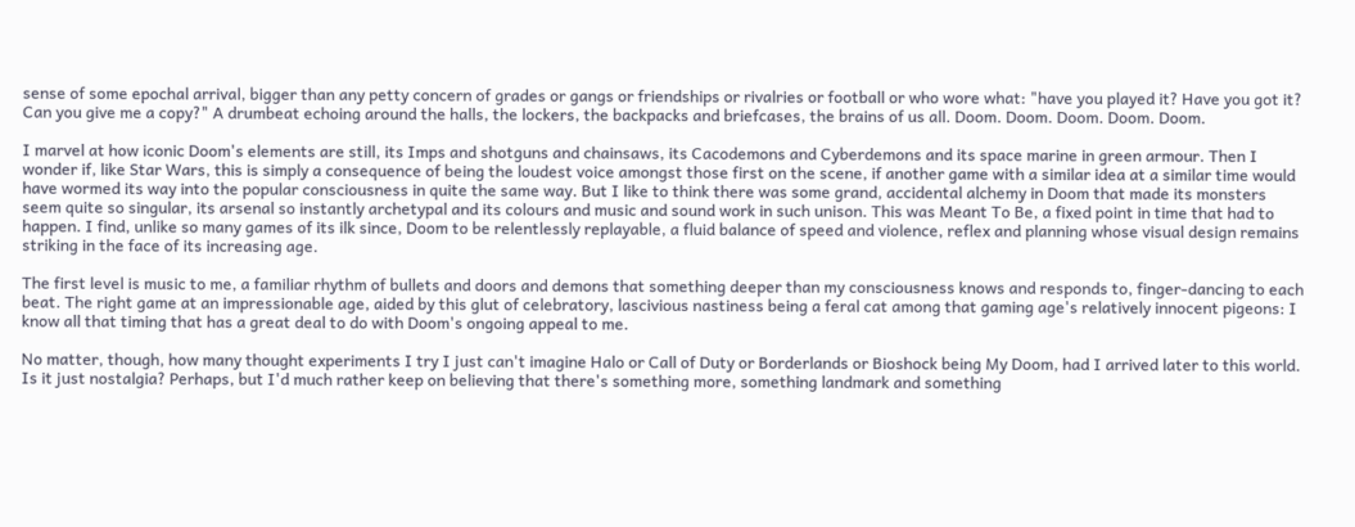sense of some epochal arrival, bigger than any petty concern of grades or gangs or friendships or rivalries or football or who wore what: "have you played it? Have you got it? Can you give me a copy?" A drumbeat echoing around the halls, the lockers, the backpacks and briefcases, the brains of us all. Doom. Doom. Doom. Doom. Doom.

I marvel at how iconic Doom's elements are still, its Imps and shotguns and chainsaws, its Cacodemons and Cyberdemons and its space marine in green armour. Then I wonder if, like Star Wars, this is simply a consequence of being the loudest voice amongst those first on the scene, if another game with a similar idea at a similar time would have wormed its way into the popular consciousness in quite the same way. But I like to think there was some grand, accidental alchemy in Doom that made its monsters seem quite so singular, its arsenal so instantly archetypal and its colours and music and sound work in such unison. This was Meant To Be, a fixed point in time that had to happen. I find, unlike so many games of its ilk since, Doom to be relentlessly replayable, a fluid balance of speed and violence, reflex and planning whose visual design remains striking in the face of its increasing age.

The first level is music to me, a familiar rhythm of bullets and doors and demons that something deeper than my consciousness knows and responds to, finger-dancing to each beat. The right game at an impressionable age, aided by this glut of celebratory, lascivious nastiness being a feral cat among that gaming age's relatively innocent pigeons: I know all that timing that has a great deal to do with Doom's ongoing appeal to me.

No matter, though, how many thought experiments I try I just can't imagine Halo or Call of Duty or Borderlands or Bioshock being My Doom, had I arrived later to this world. Is it just nostalgia? Perhaps, but I'd much rather keep on believing that there's something more, something landmark and something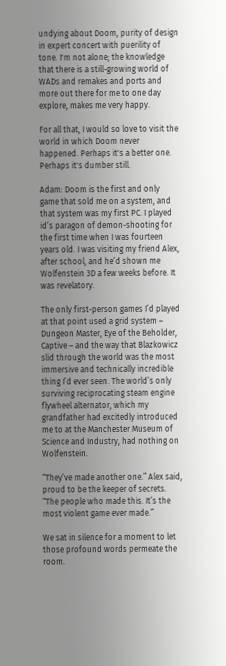undying about Doom, purity of design in expert concert with puerility of tone. I'm not alone; the knowledge that there is a still-growing world of WADs and remakes and ports and more out there for me to one day explore, makes me very happy.

For all that, I would so love to visit the world in which Doom never happened. Perhaps it's a better one. Perhaps it's dumber still.

Adam: Doom is the first and only game that sold me on a system, and that system was my first PC. I played id’s paragon of demon-shooting for the first time when I was fourteen years old. I was visiting my friend Alex, after school, and he’d shown me Wolfenstein 3D a few weeks before. It was revelatory.

The only first-person games I’d played at that point used a grid system – Dungeon Master, Eye of the Beholder, Captive – and the way that Blazkowicz slid through the world was the most immersive and technically incredible thing I’d ever seen. The world’s only surviving reciprocating steam engine flywheel alternator, which my grandfather had excitedly introduced me to at the Manchester Museum of Science and Industry, had nothing on Wolfenstein.

“They’ve made another one.” Alex said, proud to be the keeper of secrets. “The people who made this. It’s the most violent game ever made.”

We sat in silence for a moment to let those profound words permeate the room.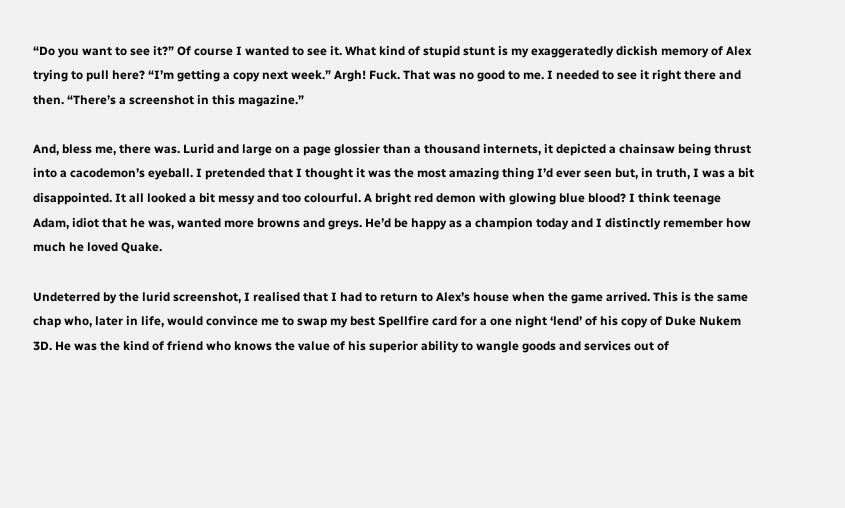“Do you want to see it?” Of course I wanted to see it. What kind of stupid stunt is my exaggeratedly dickish memory of Alex trying to pull here? “I’m getting a copy next week.” Argh! Fuck. That was no good to me. I needed to see it right there and then. “There’s a screenshot in this magazine.”

And, bless me, there was. Lurid and large on a page glossier than a thousand internets, it depicted a chainsaw being thrust into a cacodemon’s eyeball. I pretended that I thought it was the most amazing thing I’d ever seen but, in truth, I was a bit disappointed. It all looked a bit messy and too colourful. A bright red demon with glowing blue blood? I think teenage Adam, idiot that he was, wanted more browns and greys. He’d be happy as a champion today and I distinctly remember how much he loved Quake.

Undeterred by the lurid screenshot, I realised that I had to return to Alex’s house when the game arrived. This is the same chap who, later in life, would convince me to swap my best Spellfire card for a one night ‘lend’ of his copy of Duke Nukem 3D. He was the kind of friend who knows the value of his superior ability to wangle goods and services out of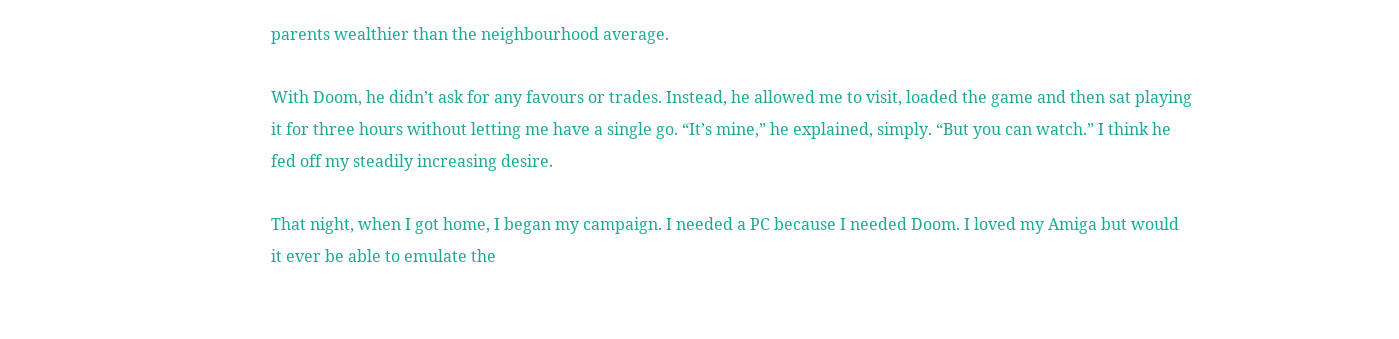parents wealthier than the neighbourhood average.

With Doom, he didn’t ask for any favours or trades. Instead, he allowed me to visit, loaded the game and then sat playing it for three hours without letting me have a single go. “It’s mine,” he explained, simply. “But you can watch.” I think he fed off my steadily increasing desire.

That night, when I got home, I began my campaign. I needed a PC because I needed Doom. I loved my Amiga but would it ever be able to emulate the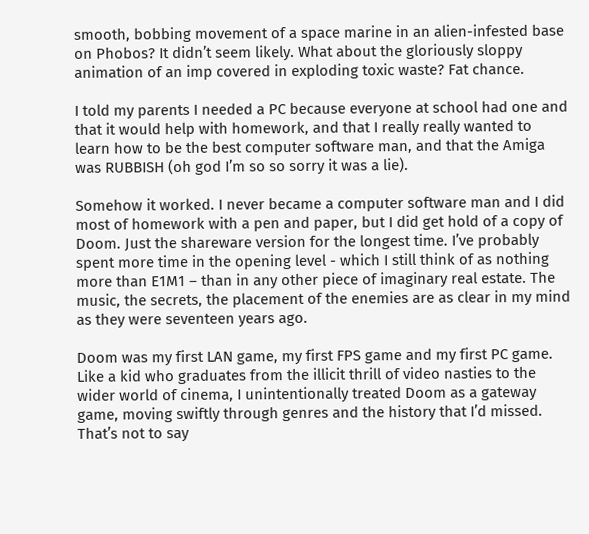smooth, bobbing movement of a space marine in an alien-infested base on Phobos? It didn’t seem likely. What about the gloriously sloppy animation of an imp covered in exploding toxic waste? Fat chance.

I told my parents I needed a PC because everyone at school had one and that it would help with homework, and that I really really wanted to learn how to be the best computer software man, and that the Amiga was RUBBISH (oh god I’m so so sorry it was a lie).

Somehow it worked. I never became a computer software man and I did most of homework with a pen and paper, but I did get hold of a copy of Doom. Just the shareware version for the longest time. I’ve probably spent more time in the opening level - which I still think of as nothing more than E1M1 – than in any other piece of imaginary real estate. The music, the secrets, the placement of the enemies are as clear in my mind as they were seventeen years ago.

Doom was my first LAN game, my first FPS game and my first PC game. Like a kid who graduates from the illicit thrill of video nasties to the wider world of cinema, I unintentionally treated Doom as a gateway game, moving swiftly through genres and the history that I’d missed. That’s not to say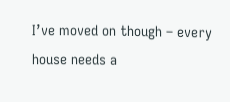I’ve moved on though – every house needs a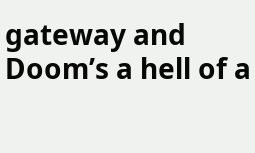gateway and Doom’s a hell of a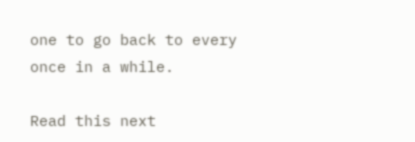one to go back to every once in a while.

Read this next